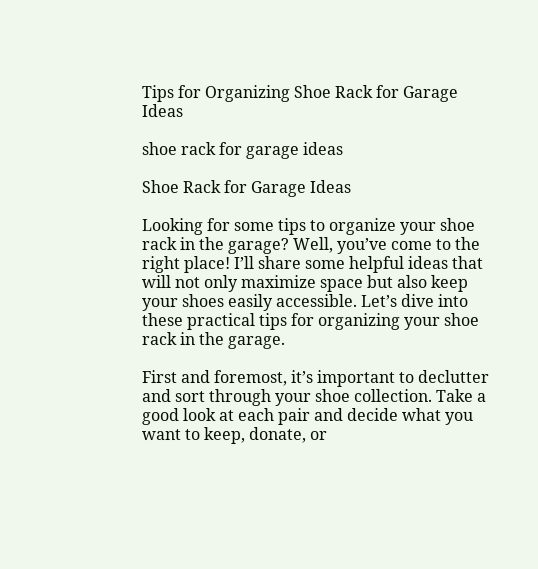Tips for Organizing Shoe Rack for Garage Ideas

shoe rack for garage ideas

Shoe Rack for Garage Ideas

Looking for some tips to organize your shoe rack in the garage? Well, you’ve come to the right place! I’ll share some helpful ideas that will not only maximize space but also keep your shoes easily accessible. Let’s dive into these practical tips for organizing your shoe rack in the garage.

First and foremost, it’s important to declutter and sort through your shoe collection. Take a good look at each pair and decide what you want to keep, donate, or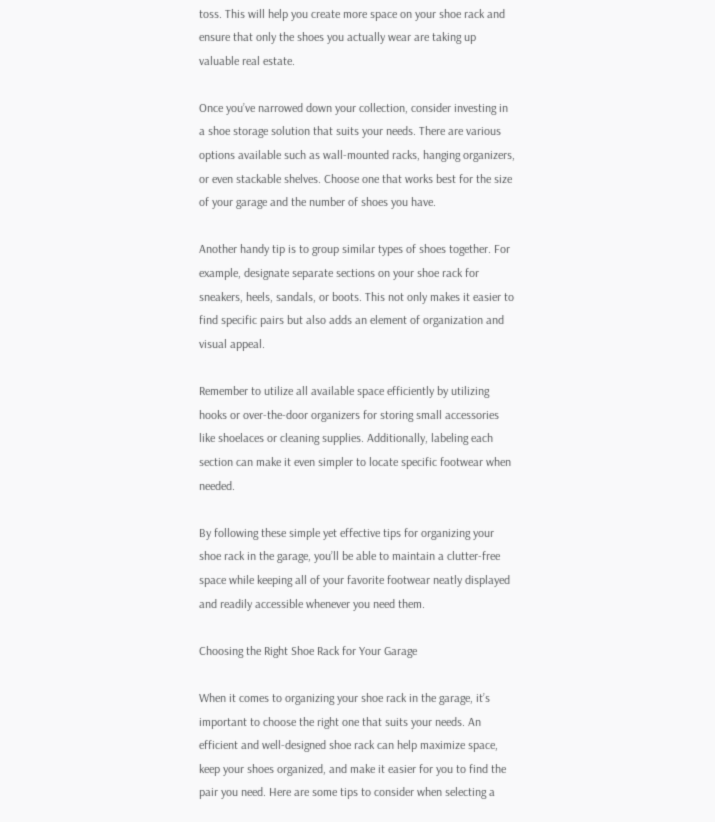toss. This will help you create more space on your shoe rack and ensure that only the shoes you actually wear are taking up valuable real estate.

Once you’ve narrowed down your collection, consider investing in a shoe storage solution that suits your needs. There are various options available such as wall-mounted racks, hanging organizers, or even stackable shelves. Choose one that works best for the size of your garage and the number of shoes you have.

Another handy tip is to group similar types of shoes together. For example, designate separate sections on your shoe rack for sneakers, heels, sandals, or boots. This not only makes it easier to find specific pairs but also adds an element of organization and visual appeal.

Remember to utilize all available space efficiently by utilizing hooks or over-the-door organizers for storing small accessories like shoelaces or cleaning supplies. Additionally, labeling each section can make it even simpler to locate specific footwear when needed.

By following these simple yet effective tips for organizing your shoe rack in the garage, you’ll be able to maintain a clutter-free space while keeping all of your favorite footwear neatly displayed and readily accessible whenever you need them.

Choosing the Right Shoe Rack for Your Garage

When it comes to organizing your shoe rack in the garage, it’s important to choose the right one that suits your needs. An efficient and well-designed shoe rack can help maximize space, keep your shoes organized, and make it easier for you to find the pair you need. Here are some tips to consider when selecting a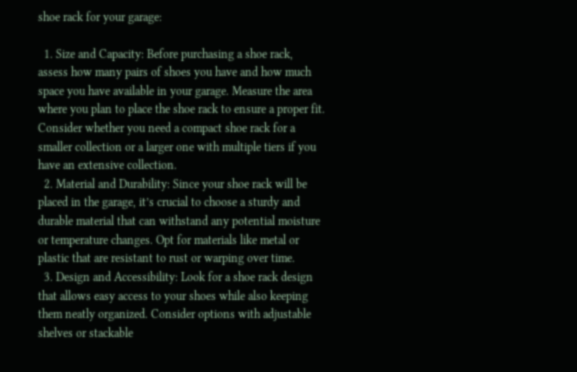shoe rack for your garage:

  1. Size and Capacity: Before purchasing a shoe rack, assess how many pairs of shoes you have and how much space you have available in your garage. Measure the area where you plan to place the shoe rack to ensure a proper fit. Consider whether you need a compact shoe rack for a smaller collection or a larger one with multiple tiers if you have an extensive collection.
  2. Material and Durability: Since your shoe rack will be placed in the garage, it’s crucial to choose a sturdy and durable material that can withstand any potential moisture or temperature changes. Opt for materials like metal or plastic that are resistant to rust or warping over time.
  3. Design and Accessibility: Look for a shoe rack design that allows easy access to your shoes while also keeping them neatly organized. Consider options with adjustable shelves or stackable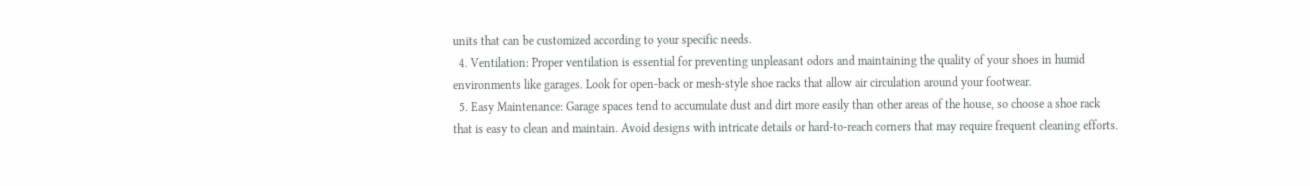units that can be customized according to your specific needs.
  4. Ventilation: Proper ventilation is essential for preventing unpleasant odors and maintaining the quality of your shoes in humid environments like garages. Look for open-back or mesh-style shoe racks that allow air circulation around your footwear.
  5. Easy Maintenance: Garage spaces tend to accumulate dust and dirt more easily than other areas of the house, so choose a shoe rack that is easy to clean and maintain. Avoid designs with intricate details or hard-to-reach corners that may require frequent cleaning efforts.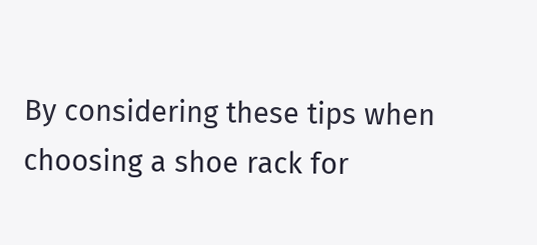By considering these tips when choosing a shoe rack for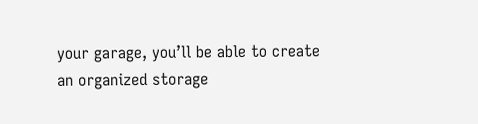your garage, you’ll be able to create an organized storage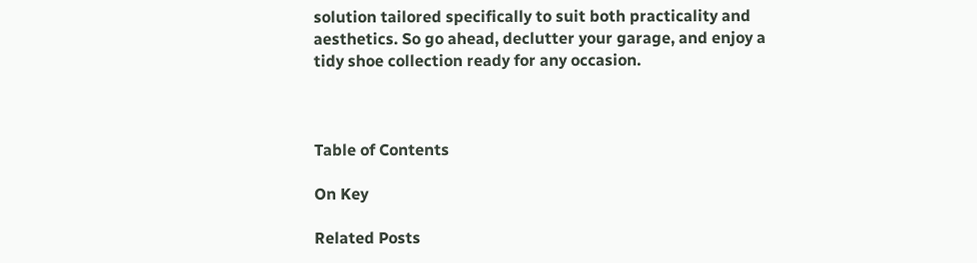solution tailored specifically to suit both practicality and aesthetics. So go ahead, declutter your garage, and enjoy a tidy shoe collection ready for any occasion.



Table of Contents

On Key

Related Posts